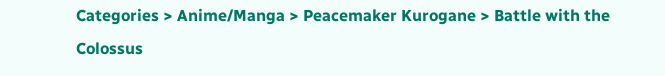Categories > Anime/Manga > Peacemaker Kurogane > Battle with the Colossus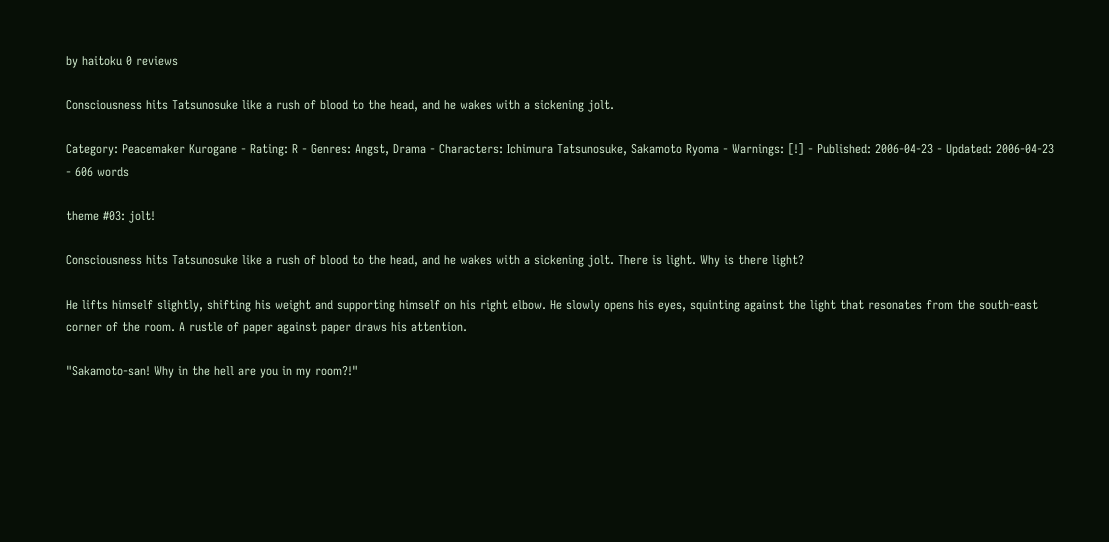by haitoku 0 reviews

Consciousness hits Tatsunosuke like a rush of blood to the head, and he wakes with a sickening jolt.

Category: Peacemaker Kurogane - Rating: R - Genres: Angst, Drama - Characters: Ichimura Tatsunosuke, Sakamoto Ryoma - Warnings: [!] - Published: 2006-04-23 - Updated: 2006-04-23 - 606 words

theme #03: jolt!

Consciousness hits Tatsunosuke like a rush of blood to the head, and he wakes with a sickening jolt. There is light. Why is there light?

He lifts himself slightly, shifting his weight and supporting himself on his right elbow. He slowly opens his eyes, squinting against the light that resonates from the south-east corner of the room. A rustle of paper against paper draws his attention.

"Sakamoto-san! Why in the hell are you in my room?!"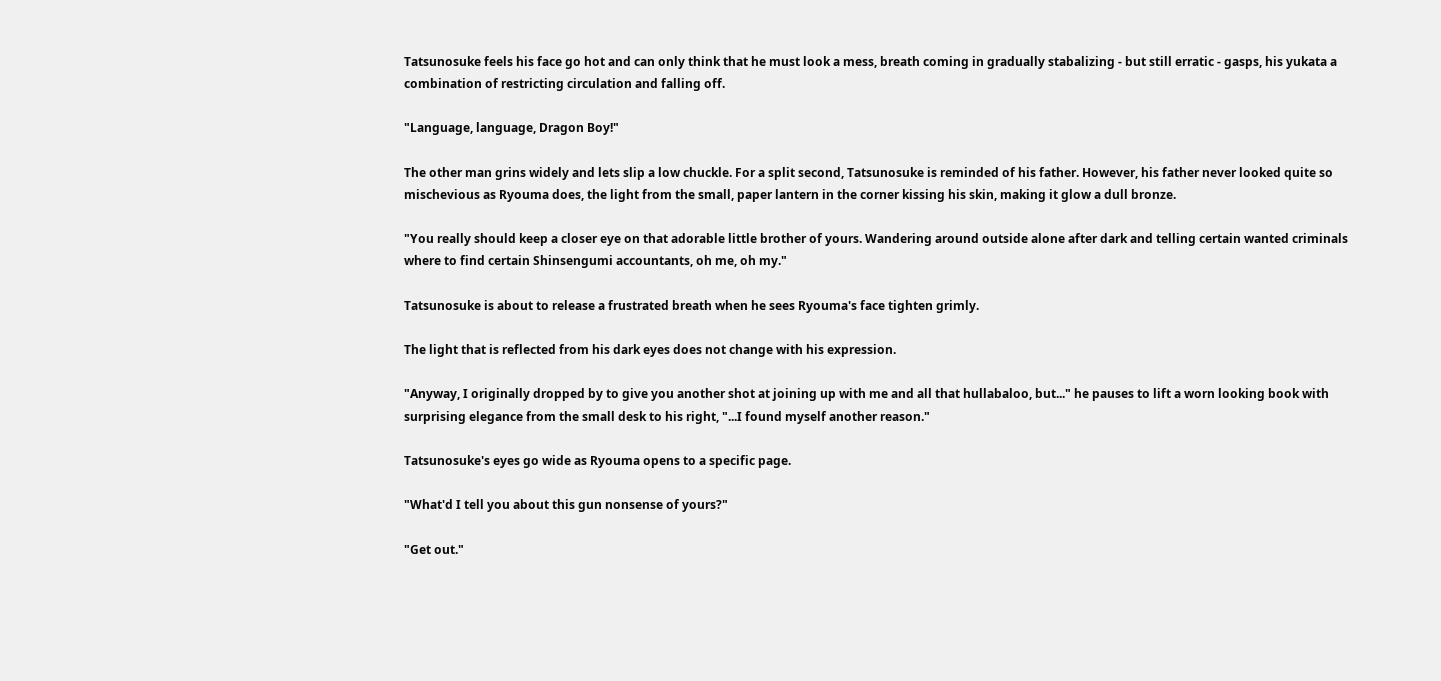Tatsunosuke feels his face go hot and can only think that he must look a mess, breath coming in gradually stabalizing - but still erratic - gasps, his yukata a combination of restricting circulation and falling off.

"Language, language, Dragon Boy!"

The other man grins widely and lets slip a low chuckle. For a split second, Tatsunosuke is reminded of his father. However, his father never looked quite so mischevious as Ryouma does, the light from the small, paper lantern in the corner kissing his skin, making it glow a dull bronze.

"You really should keep a closer eye on that adorable little brother of yours. Wandering around outside alone after dark and telling certain wanted criminals where to find certain Shinsengumi accountants, oh me, oh my."

Tatsunosuke is about to release a frustrated breath when he sees Ryouma's face tighten grimly.

The light that is reflected from his dark eyes does not change with his expression.

"Anyway, I originally dropped by to give you another shot at joining up with me and all that hullabaloo, but..." he pauses to lift a worn looking book with surprising elegance from the small desk to his right, "...I found myself another reason."

Tatsunosuke's eyes go wide as Ryouma opens to a specific page.

"What'd I tell you about this gun nonsense of yours?"

"Get out."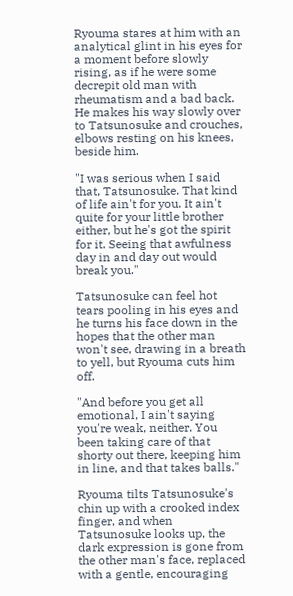Ryouma stares at him with an analytical glint in his eyes for a moment before slowly rising, as if he were some decrepit old man with rheumatism and a bad back. He makes his way slowly over to Tatsunosuke and crouches, elbows resting on his knees, beside him.

"I was serious when I said that, Tatsunosuke. That kind of life ain't for you. It ain't quite for your little brother either, but he's got the spirit for it. Seeing that awfulness day in and day out would break you."

Tatsunosuke can feel hot tears pooling in his eyes and he turns his face down in the hopes that the other man won't see, drawing in a breath to yell, but Ryouma cuts him off.

"And before you get all emotional, I ain't saying you're weak, neither. You been taking care of that shorty out there, keeping him in line, and that takes balls."

Ryouma tilts Tatsunosuke's chin up with a crooked index finger, and when Tatsunosuke looks up, the dark expression is gone from the other man's face, replaced with a gentle, encouraging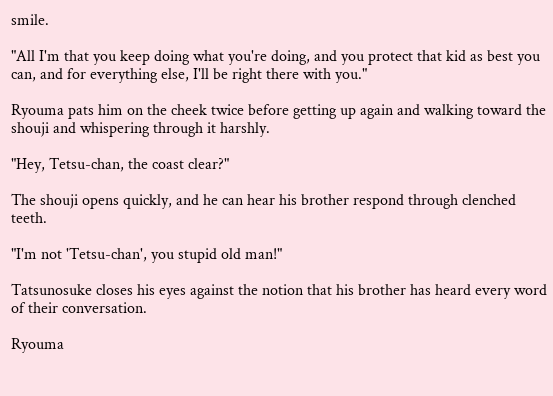smile.

"All I'm that you keep doing what you're doing, and you protect that kid as best you can, and for everything else, I'll be right there with you."

Ryouma pats him on the cheek twice before getting up again and walking toward the shouji and whispering through it harshly.

"Hey, Tetsu-chan, the coast clear?"

The shouji opens quickly, and he can hear his brother respond through clenched teeth.

"I'm not 'Tetsu-chan', you stupid old man!"

Tatsunosuke closes his eyes against the notion that his brother has heard every word of their conversation.

Ryouma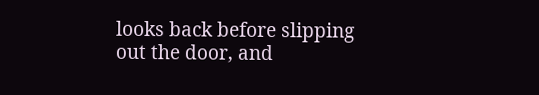looks back before slipping out the door, and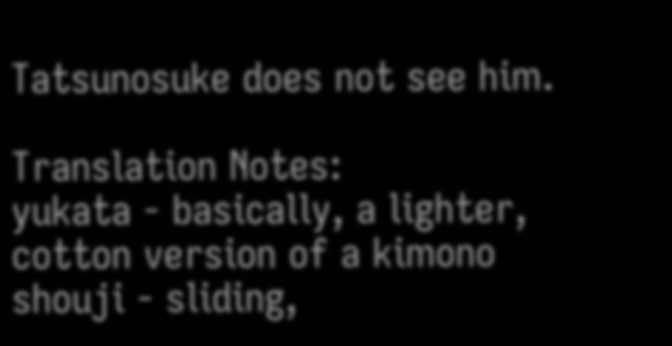Tatsunosuke does not see him.

Translation Notes:
yukata - basically, a lighter, cotton version of a kimono
shouji - sliding,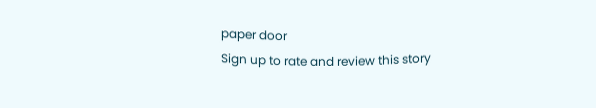paper door
Sign up to rate and review this story